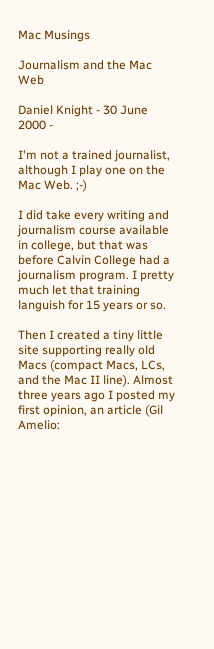Mac Musings

Journalism and the Mac Web

Daniel Knight - 30 June 2000 -

I'm not a trained journalist, although I play one on the Mac Web. ;-)

I did take every writing and journalism course available in college, but that was before Calvin College had a journalism program. I pretty much let that training languish for 15 years or so.

Then I created a tiny little site supporting really old Macs (compact Macs, LCs, and the Mac II line). Almost three years ago I posted my first opinion, an article (Gil Amelio: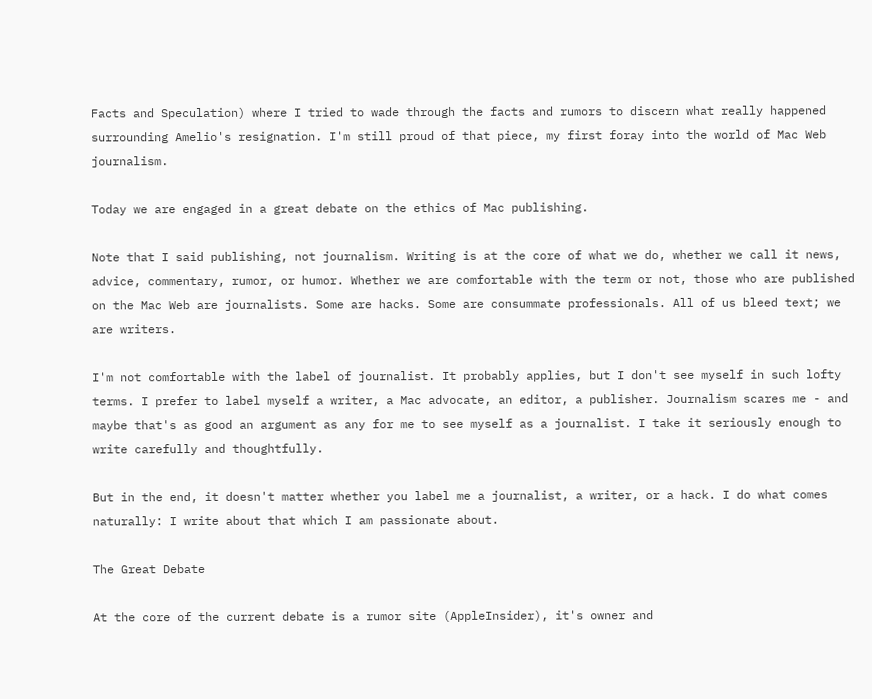Facts and Speculation) where I tried to wade through the facts and rumors to discern what really happened surrounding Amelio's resignation. I'm still proud of that piece, my first foray into the world of Mac Web journalism.

Today we are engaged in a great debate on the ethics of Mac publishing.

Note that I said publishing, not journalism. Writing is at the core of what we do, whether we call it news, advice, commentary, rumor, or humor. Whether we are comfortable with the term or not, those who are published on the Mac Web are journalists. Some are hacks. Some are consummate professionals. All of us bleed text; we are writers.

I'm not comfortable with the label of journalist. It probably applies, but I don't see myself in such lofty terms. I prefer to label myself a writer, a Mac advocate, an editor, a publisher. Journalism scares me - and maybe that's as good an argument as any for me to see myself as a journalist. I take it seriously enough to write carefully and thoughtfully.

But in the end, it doesn't matter whether you label me a journalist, a writer, or a hack. I do what comes naturally: I write about that which I am passionate about.

The Great Debate

At the core of the current debate is a rumor site (AppleInsider), it's owner and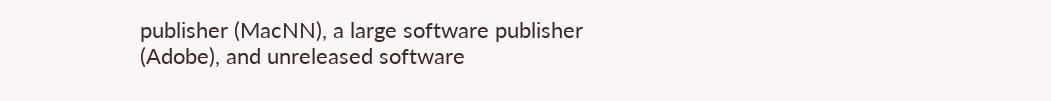publisher (MacNN), a large software publisher (Adobe), and unreleased software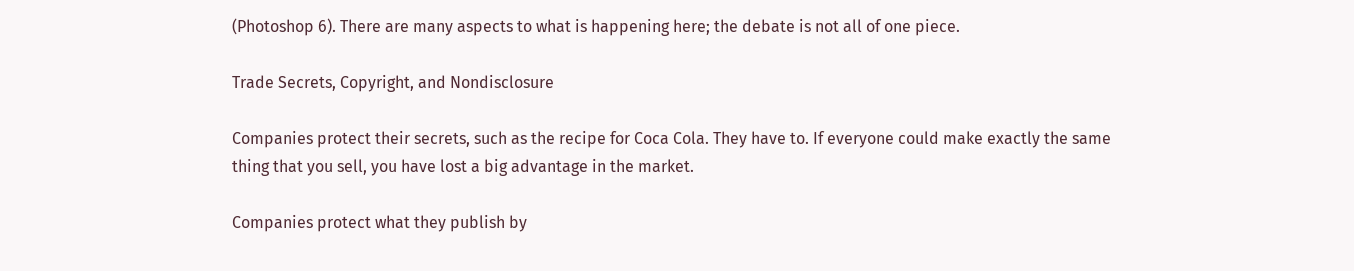(Photoshop 6). There are many aspects to what is happening here; the debate is not all of one piece.

Trade Secrets, Copyright, and Nondisclosure

Companies protect their secrets, such as the recipe for Coca Cola. They have to. If everyone could make exactly the same thing that you sell, you have lost a big advantage in the market.

Companies protect what they publish by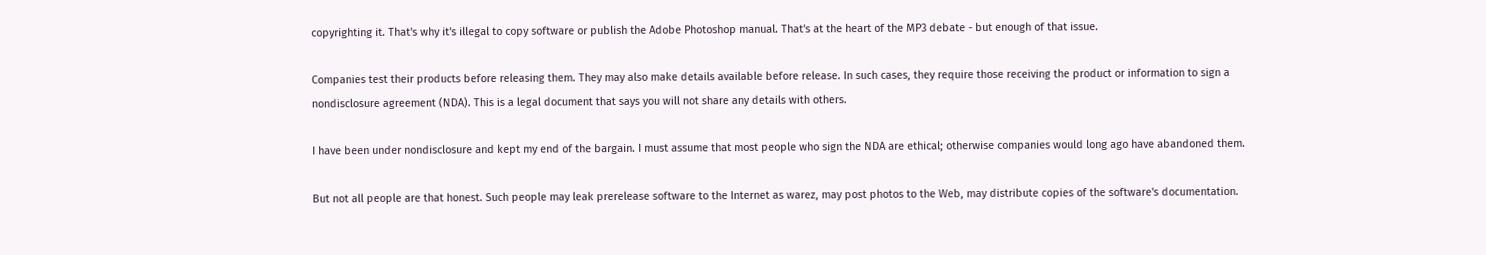copyrighting it. That's why it's illegal to copy software or publish the Adobe Photoshop manual. That's at the heart of the MP3 debate - but enough of that issue.

Companies test their products before releasing them. They may also make details available before release. In such cases, they require those receiving the product or information to sign a nondisclosure agreement (NDA). This is a legal document that says you will not share any details with others.

I have been under nondisclosure and kept my end of the bargain. I must assume that most people who sign the NDA are ethical; otherwise companies would long ago have abandoned them.

But not all people are that honest. Such people may leak prerelease software to the Internet as warez, may post photos to the Web, may distribute copies of the software's documentation.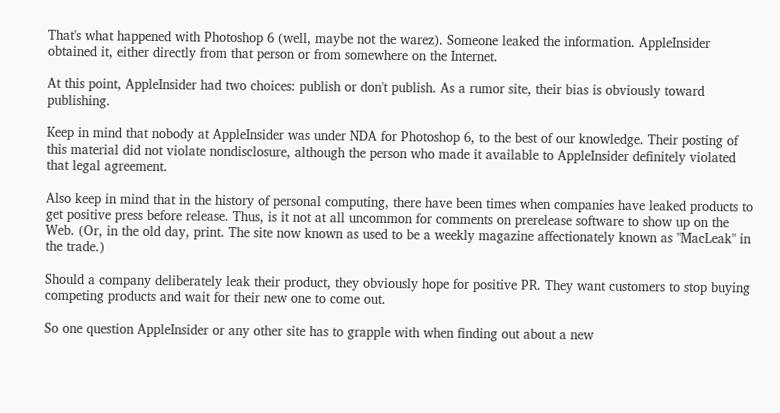That's what happened with Photoshop 6 (well, maybe not the warez). Someone leaked the information. AppleInsider obtained it, either directly from that person or from somewhere on the Internet.

At this point, AppleInsider had two choices: publish or don't publish. As a rumor site, their bias is obviously toward publishing.

Keep in mind that nobody at AppleInsider was under NDA for Photoshop 6, to the best of our knowledge. Their posting of this material did not violate nondisclosure, although the person who made it available to AppleInsider definitely violated that legal agreement.

Also keep in mind that in the history of personal computing, there have been times when companies have leaked products to get positive press before release. Thus, is it not at all uncommon for comments on prerelease software to show up on the Web. (Or, in the old day, print. The site now known as used to be a weekly magazine affectionately known as "MacLeak" in the trade.)

Should a company deliberately leak their product, they obviously hope for positive PR. They want customers to stop buying competing products and wait for their new one to come out.

So one question AppleInsider or any other site has to grapple with when finding out about a new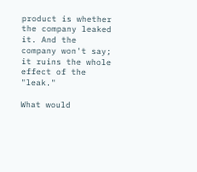product is whether the company leaked it. And the company won't say; it ruins the whole effect of the "leak."

What would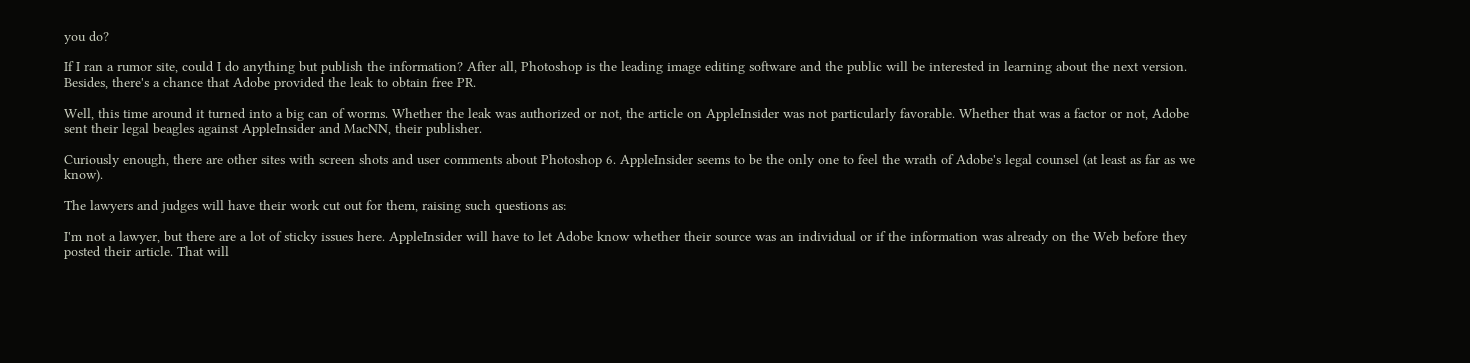you do?

If I ran a rumor site, could I do anything but publish the information? After all, Photoshop is the leading image editing software and the public will be interested in learning about the next version. Besides, there's a chance that Adobe provided the leak to obtain free PR.

Well, this time around it turned into a big can of worms. Whether the leak was authorized or not, the article on AppleInsider was not particularly favorable. Whether that was a factor or not, Adobe sent their legal beagles against AppleInsider and MacNN, their publisher.

Curiously enough, there are other sites with screen shots and user comments about Photoshop 6. AppleInsider seems to be the only one to feel the wrath of Adobe's legal counsel (at least as far as we know).

The lawyers and judges will have their work cut out for them, raising such questions as:

I'm not a lawyer, but there are a lot of sticky issues here. AppleInsider will have to let Adobe know whether their source was an individual or if the information was already on the Web before they posted their article. That will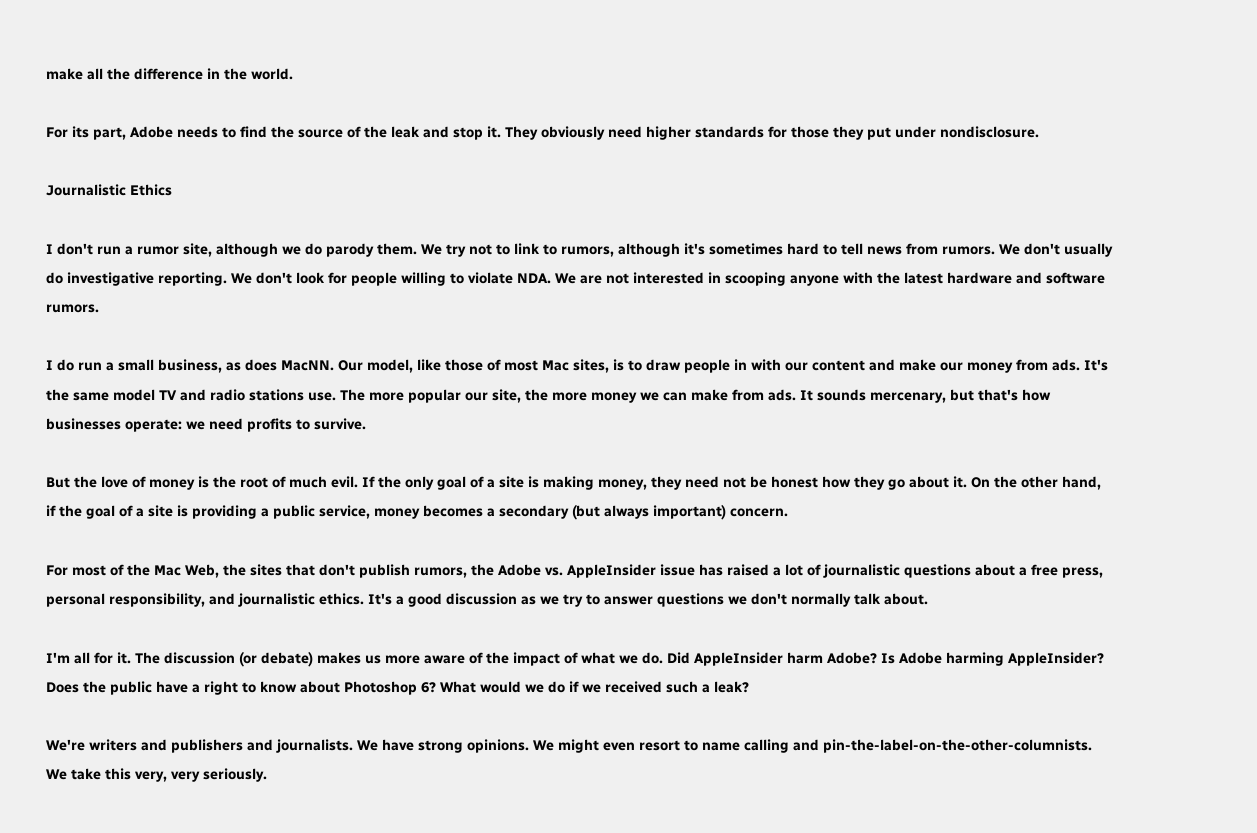make all the difference in the world.

For its part, Adobe needs to find the source of the leak and stop it. They obviously need higher standards for those they put under nondisclosure.

Journalistic Ethics

I don't run a rumor site, although we do parody them. We try not to link to rumors, although it's sometimes hard to tell news from rumors. We don't usually do investigative reporting. We don't look for people willing to violate NDA. We are not interested in scooping anyone with the latest hardware and software rumors.

I do run a small business, as does MacNN. Our model, like those of most Mac sites, is to draw people in with our content and make our money from ads. It's the same model TV and radio stations use. The more popular our site, the more money we can make from ads. It sounds mercenary, but that's how businesses operate: we need profits to survive.

But the love of money is the root of much evil. If the only goal of a site is making money, they need not be honest how they go about it. On the other hand, if the goal of a site is providing a public service, money becomes a secondary (but always important) concern.

For most of the Mac Web, the sites that don't publish rumors, the Adobe vs. AppleInsider issue has raised a lot of journalistic questions about a free press, personal responsibility, and journalistic ethics. It's a good discussion as we try to answer questions we don't normally talk about.

I'm all for it. The discussion (or debate) makes us more aware of the impact of what we do. Did AppleInsider harm Adobe? Is Adobe harming AppleInsider? Does the public have a right to know about Photoshop 6? What would we do if we received such a leak?

We're writers and publishers and journalists. We have strong opinions. We might even resort to name calling and pin-the-label-on-the-other-columnists. We take this very, very seriously.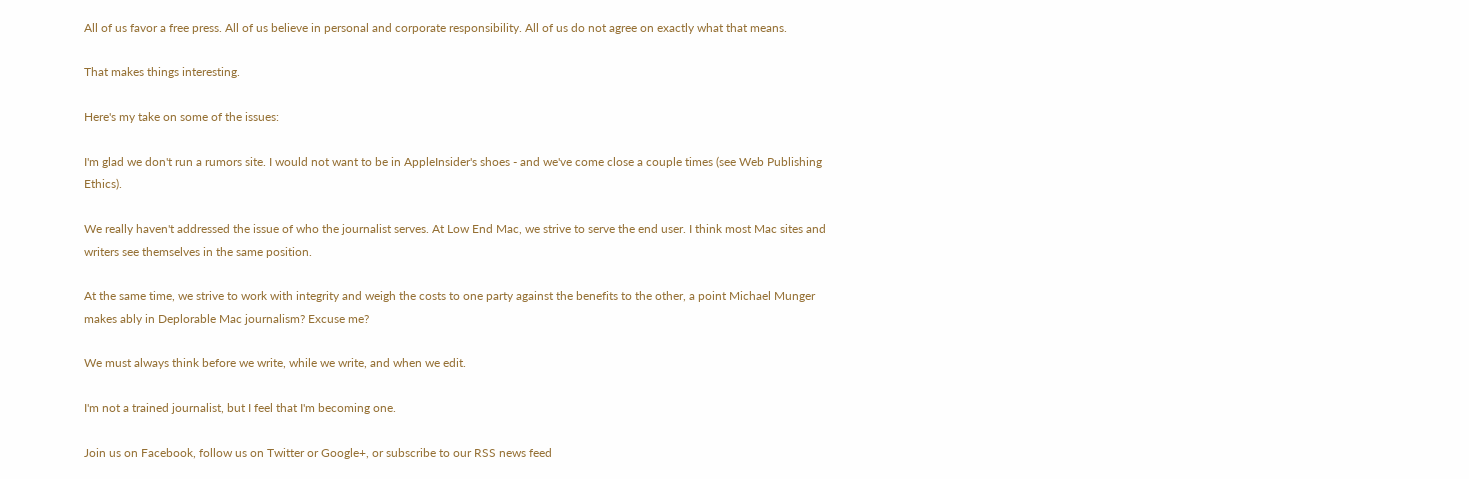All of us favor a free press. All of us believe in personal and corporate responsibility. All of us do not agree on exactly what that means.

That makes things interesting.

Here's my take on some of the issues:

I'm glad we don't run a rumors site. I would not want to be in AppleInsider's shoes - and we've come close a couple times (see Web Publishing Ethics).

We really haven't addressed the issue of who the journalist serves. At Low End Mac, we strive to serve the end user. I think most Mac sites and writers see themselves in the same position.

At the same time, we strive to work with integrity and weigh the costs to one party against the benefits to the other, a point Michael Munger makes ably in Deplorable Mac journalism? Excuse me?

We must always think before we write, while we write, and when we edit.

I'm not a trained journalist, but I feel that I'm becoming one.

Join us on Facebook, follow us on Twitter or Google+, or subscribe to our RSS news feed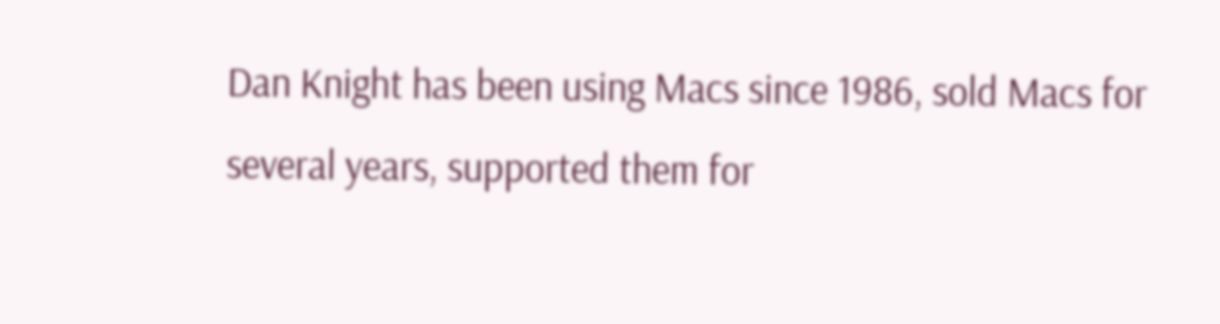Dan Knight has been using Macs since 1986, sold Macs for several years, supported them for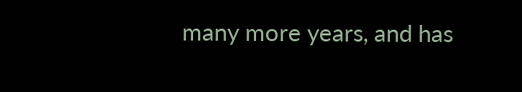many more years, and has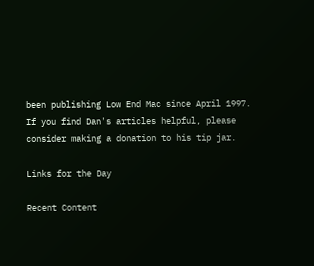been publishing Low End Mac since April 1997. If you find Dan's articles helpful, please consider making a donation to his tip jar.

Links for the Day

Recent Content